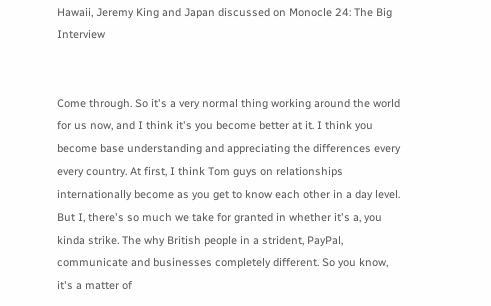Hawaii, Jeremy King and Japan discussed on Monocle 24: The Big Interview


Come through. So it's a very normal thing working around the world for us now, and I think it's you become better at it. I think you become base understanding and appreciating the differences every every country. At first, I think Tom guys on relationships internationally become as you get to know each other in a day level. But I, there's so much we take for granted in whether it's a, you kinda strike. The why British people in a strident, PayPal, communicate and businesses completely different. So you know, it's a matter of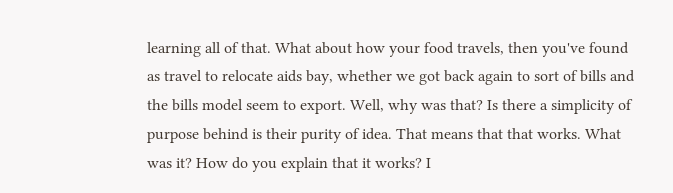learning all of that. What about how your food travels, then you've found as travel to relocate aids bay, whether we got back again to sort of bills and the bills model seem to export. Well, why was that? Is there a simplicity of purpose behind is their purity of idea. That means that that works. What was it? How do you explain that it works? I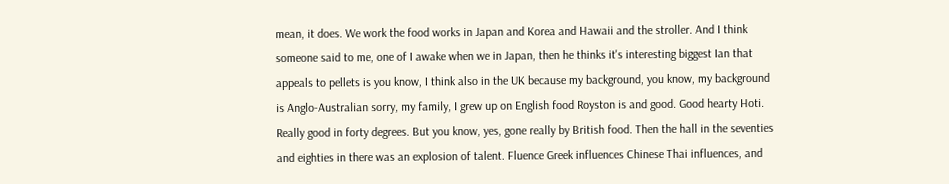mean, it does. We work the food works in Japan and Korea and Hawaii and the stroller. And I think someone said to me, one of I awake when we in Japan, then he thinks it's interesting biggest Ian that appeals to pellets is you know, I think also in the UK because my background, you know, my background is Anglo-Australian sorry, my family, I grew up on English food Royston is and good. Good hearty Hoti. Really good in forty degrees. But you know, yes, gone really by British food. Then the hall in the seventies and eighties in there was an explosion of talent. Fluence Greek influences Chinese Thai influences, and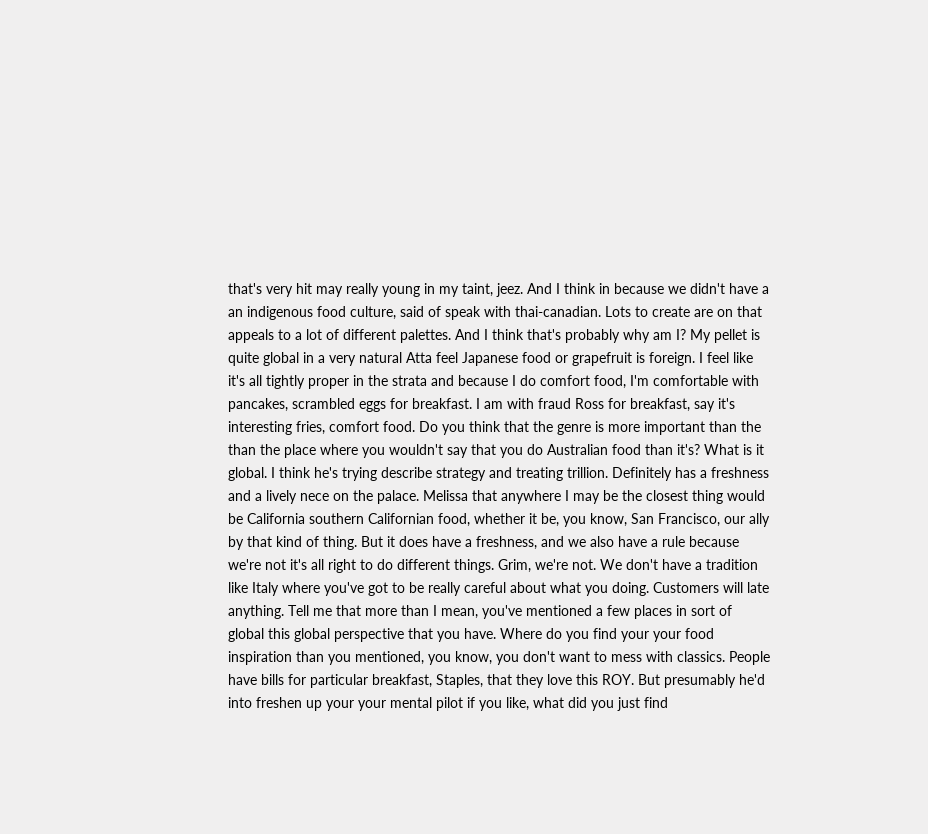that's very hit may really young in my taint, jeez. And I think in because we didn't have a an indigenous food culture, said of speak with thai-canadian. Lots to create are on that appeals to a lot of different palettes. And I think that's probably why am I? My pellet is quite global in a very natural Atta feel Japanese food or grapefruit is foreign. I feel like it's all tightly proper in the strata and because I do comfort food, I'm comfortable with pancakes, scrambled eggs for breakfast. I am with fraud Ross for breakfast, say it's interesting fries, comfort food. Do you think that the genre is more important than the than the place where you wouldn't say that you do Australian food than it's? What is it global. I think he's trying describe strategy and treating trillion. Definitely has a freshness and a lively nece on the palace. Melissa that anywhere I may be the closest thing would be California southern Californian food, whether it be, you know, San Francisco, our ally by that kind of thing. But it does have a freshness, and we also have a rule because we're not it's all right to do different things. Grim, we're not. We don't have a tradition like Italy where you've got to be really careful about what you doing. Customers will late anything. Tell me that more than I mean, you've mentioned a few places in sort of global this global perspective that you have. Where do you find your your food inspiration than you mentioned, you know, you don't want to mess with classics. People have bills for particular breakfast, Staples, that they love this ROY. But presumably he'd into freshen up your your mental pilot if you like, what did you just find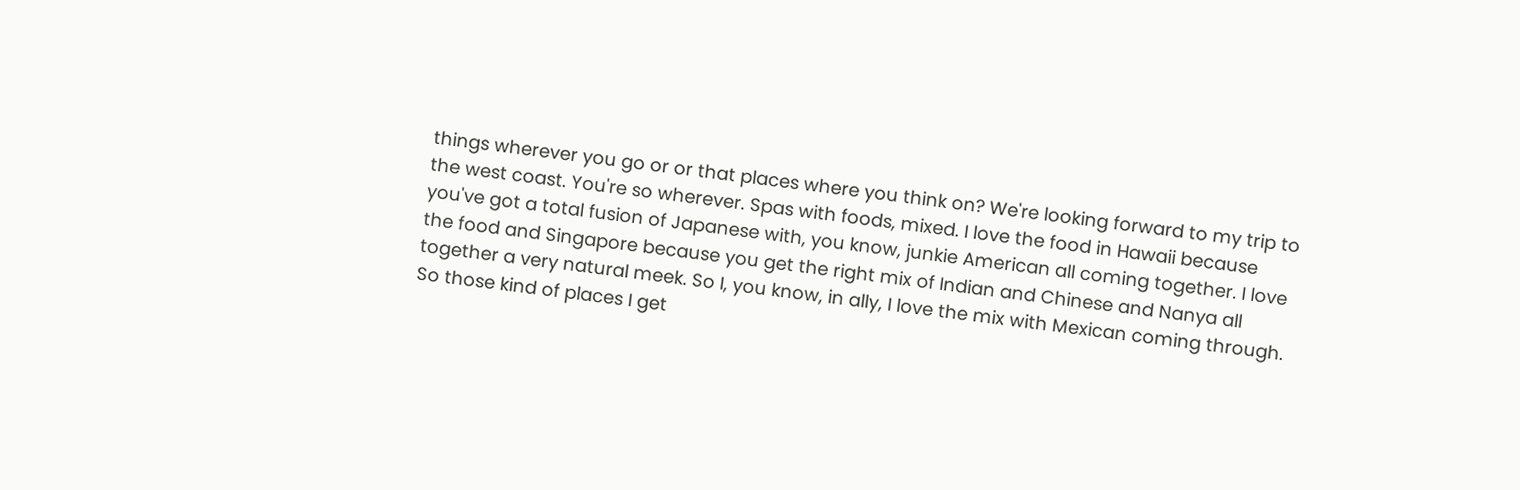things wherever you go or or that places where you think on? We're looking forward to my trip to the west coast. You're so wherever. Spas with foods, mixed. I love the food in Hawaii because you've got a total fusion of Japanese with, you know, junkie American all coming together. I love the food and Singapore because you get the right mix of Indian and Chinese and Nanya all together a very natural meek. So I, you know, in ally, I love the mix with Mexican coming through. So those kind of places I get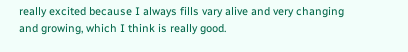really excited because I always fills vary alive and very changing and growing, which I think is really good.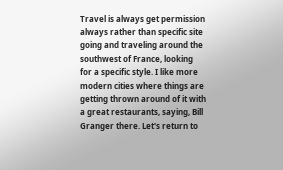Travel is always get permission always rather than specific site going and traveling around the southwest of France, looking for a specific style. I like more modern cities where things are getting thrown around of it with a great restaurants, saying, Bill Granger there. Let's return to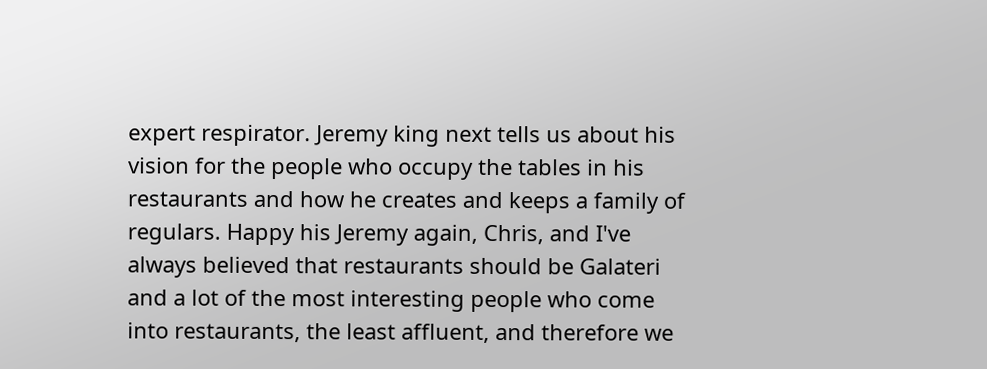expert respirator. Jeremy king next tells us about his vision for the people who occupy the tables in his restaurants and how he creates and keeps a family of regulars. Happy his Jeremy again, Chris, and I've always believed that restaurants should be Galateri and a lot of the most interesting people who come into restaurants, the least affluent, and therefore we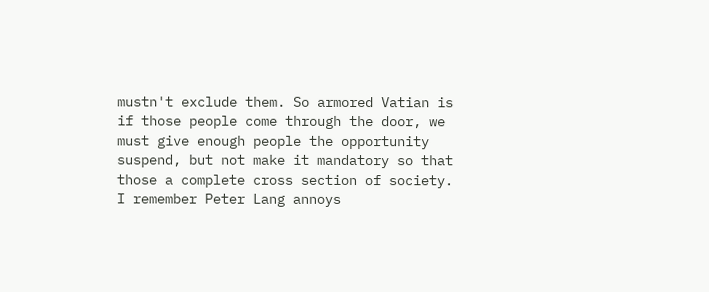mustn't exclude them. So armored Vatian is if those people come through the door, we must give enough people the opportunity suspend, but not make it mandatory so that those a complete cross section of society. I remember Peter Lang annoys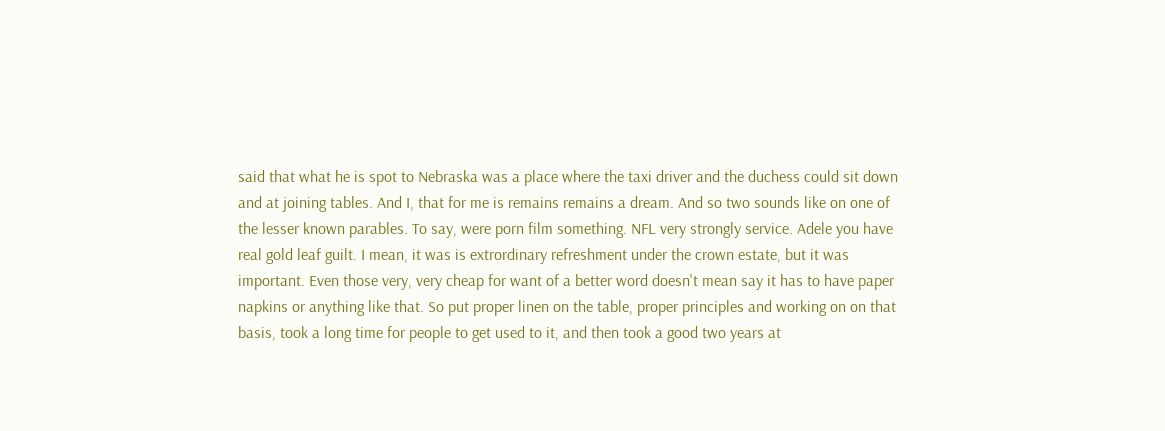said that what he is spot to Nebraska was a place where the taxi driver and the duchess could sit down and at joining tables. And I, that for me is remains remains a dream. And so two sounds like on one of the lesser known parables. To say, were porn film something. NFL very strongly service. Adele you have real gold leaf guilt. I mean, it was is extrordinary refreshment under the crown estate, but it was important. Even those very, very cheap for want of a better word doesn't mean say it has to have paper napkins or anything like that. So put proper linen on the table, proper principles and working on on that basis, took a long time for people to get used to it, and then took a good two years at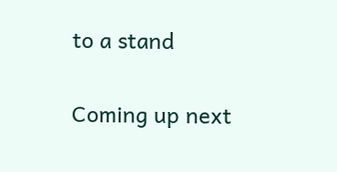to a stand

Coming up next